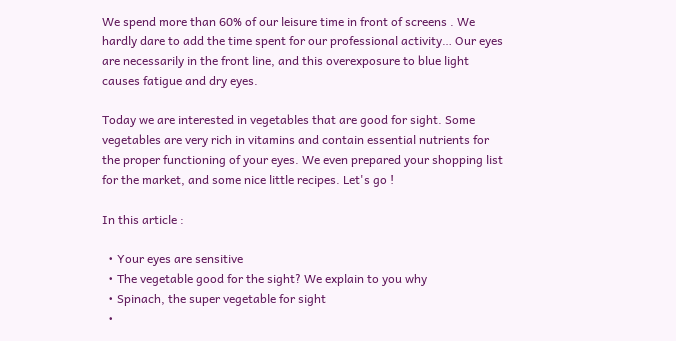We spend more than 60% of our leisure time in front of screens . We hardly dare to add the time spent for our professional activity… Our eyes are necessarily in the front line, and this overexposure to blue light causes fatigue and dry eyes.

Today we are interested in vegetables that are good for sight. Some vegetables are very rich in vitamins and contain essential nutrients for the proper functioning of your eyes. We even prepared your shopping list for the market, and some nice little recipes. Let's go !

In this article :

  • Your eyes are sensitive
  • The vegetable good for the sight? We explain to you why
  • Spinach, the super vegetable for sight
  •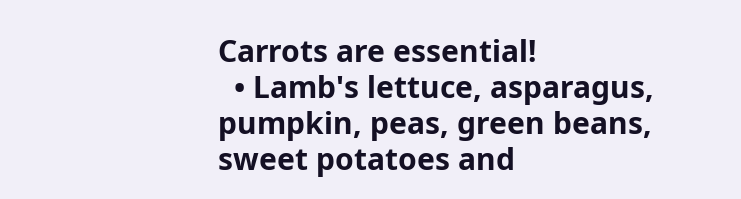Carrots are essential!
  • Lamb's lettuce, asparagus, pumpkin, peas, green beans, sweet potatoes and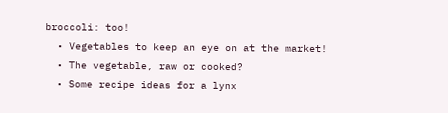broccoli: too!
  • Vegetables to keep an eye on at the market!
  • The vegetable, raw or cooked?
  • Some recipe ideas for a lynx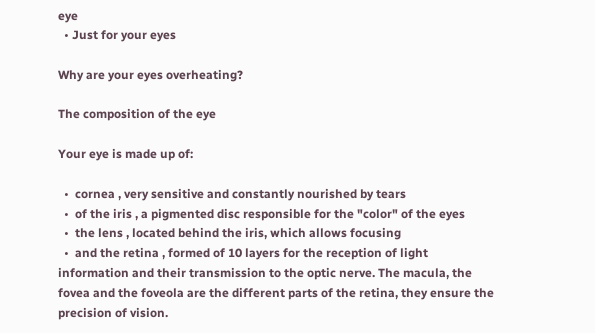eye
  • Just for your eyes

Why are your eyes overheating?

The composition of the eye

Your eye is made up of:

  •  cornea , very sensitive and constantly nourished by tears
  •  of the iris , a pigmented disc responsible for the "color" of the eyes
  •  the lens , located behind the iris, which allows focusing
  •  and the retina , formed of 10 layers for the reception of light information and their transmission to the optic nerve. The macula, the fovea and the foveola are the different parts of the retina, they ensure the precision of vision.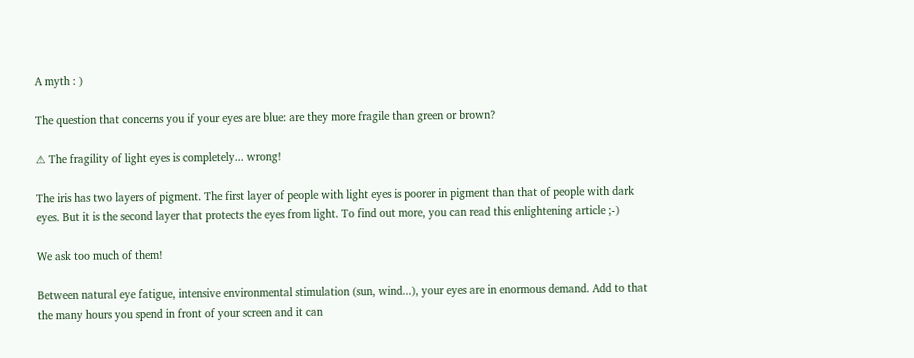A myth : )

The question that concerns you if your eyes are blue: are they more fragile than green or brown?

⚠ The fragility of light eyes is completely... wrong!

The iris has two layers of pigment. The first layer of people with light eyes is poorer in pigment than that of people with dark eyes. But it is the second layer that protects the eyes from light. To find out more, you can read this enlightening article ;-)

We ask too much of them!

Between natural eye fatigue, intensive environmental stimulation (sun, wind...), your eyes are in enormous demand. Add to that the many hours you spend in front of your screen and it can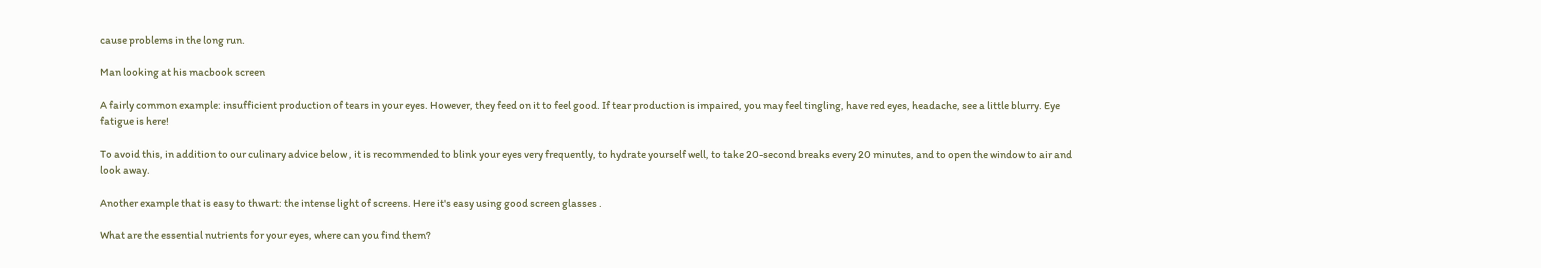cause problems in the long run.

Man looking at his macbook screen

A fairly common example: insufficient production of tears in your eyes. However, they feed on it to feel good. If tear production is impaired, you may feel tingling, have red eyes, headache, see a little blurry. Eye fatigue is here!

To avoid this, in addition to our culinary advice below , it is recommended to blink your eyes very frequently, to hydrate yourself well, to take 20-second breaks every 20 minutes, and to open the window to air and look away.

Another example that is easy to thwart: the intense light of screens. Here it's easy using good screen glasses .

What are the essential nutrients for your eyes, where can you find them?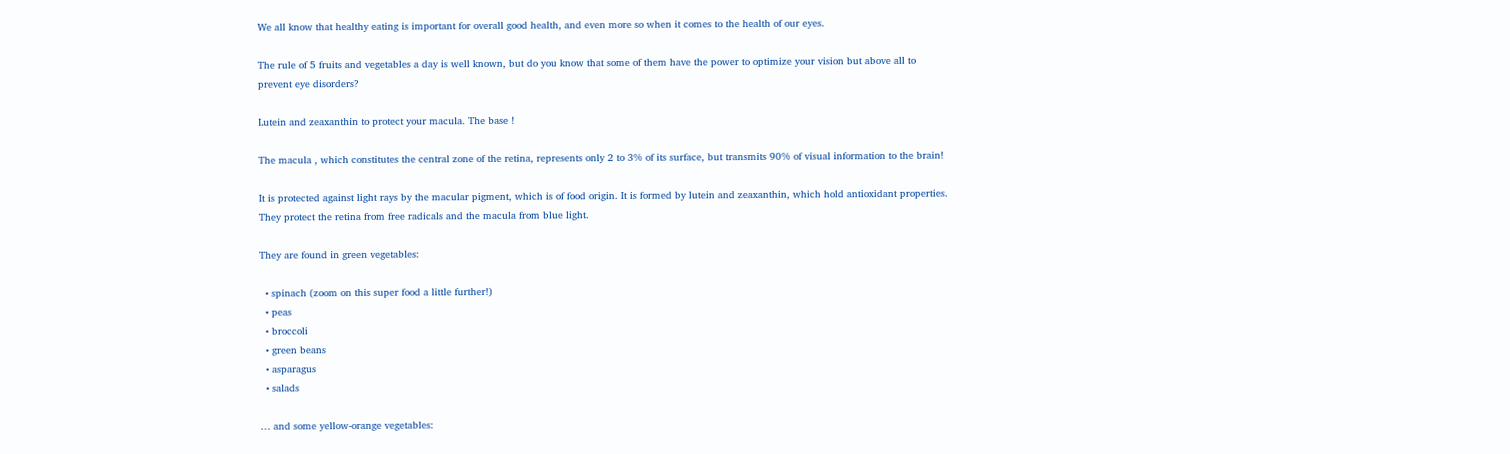We all know that healthy eating is important for overall good health, and even more so when it comes to the health of our eyes.

The rule of 5 fruits and vegetables a day is well known, but do you know that some of them have the power to optimize your vision but above all to prevent eye disorders?

Lutein and zeaxanthin to protect your macula. The base !

The macula , which constitutes the central zone of the retina, represents only 2 to 3% of its surface, but transmits 90% of visual information to the brain!

It is protected against light rays by the macular pigment, which is of food origin. It is formed by lutein and zeaxanthin, which hold antioxidant properties. They protect the retina from free radicals and the macula from blue light.

They are found in green vegetables:

  • spinach (zoom on this super food a little further!)
  • peas
  • broccoli
  • green beans
  • asparagus
  • salads

… and some yellow-orange vegetables: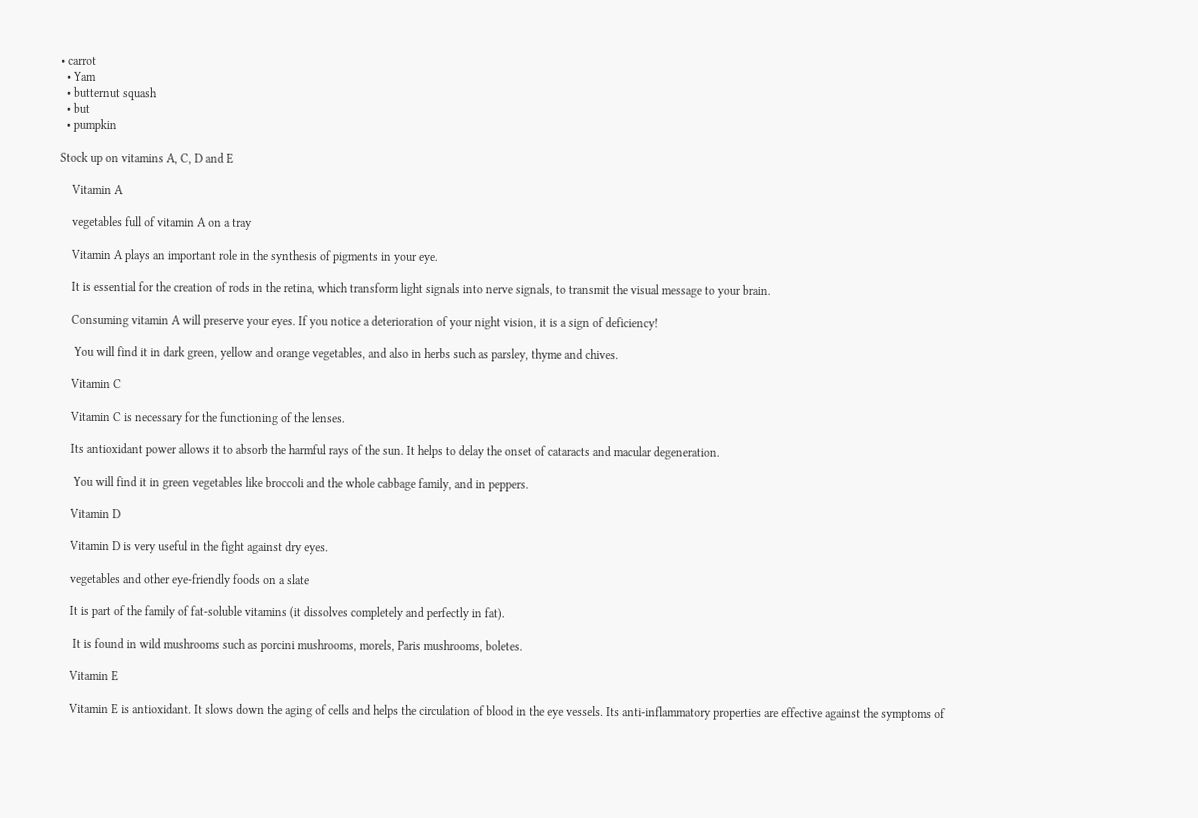• carrot
  • Yam
  • butternut squash
  • but
  • pumpkin

Stock up on vitamins A, C, D and E

    Vitamin A

    vegetables full of vitamin A on a tray

    Vitamin A plays an important role in the synthesis of pigments in your eye.

    It is essential for the creation of rods in the retina, which transform light signals into nerve signals, to transmit the visual message to your brain.

    Consuming vitamin A will preserve your eyes. If you notice a deterioration of your night vision, it is a sign of deficiency!

     You will find it in dark green, yellow and orange vegetables, and also in herbs such as parsley, thyme and chives.

    Vitamin C

    Vitamin C is necessary for the functioning of the lenses.

    Its antioxidant power allows it to absorb the harmful rays of the sun. It helps to delay the onset of cataracts and macular degeneration.

     You will find it in green vegetables like broccoli and the whole cabbage family, and in peppers.

    Vitamin D

    Vitamin D is very useful in the fight against dry eyes.

    vegetables and other eye-friendly foods on a slate

    It is part of the family of fat-soluble vitamins (it dissolves completely and perfectly in fat).

     It is found in wild mushrooms such as porcini mushrooms, morels, Paris mushrooms, boletes.

    Vitamin E

    Vitamin E is antioxidant. It slows down the aging of cells and helps the circulation of blood in the eye vessels. Its anti-inflammatory properties are effective against the symptoms of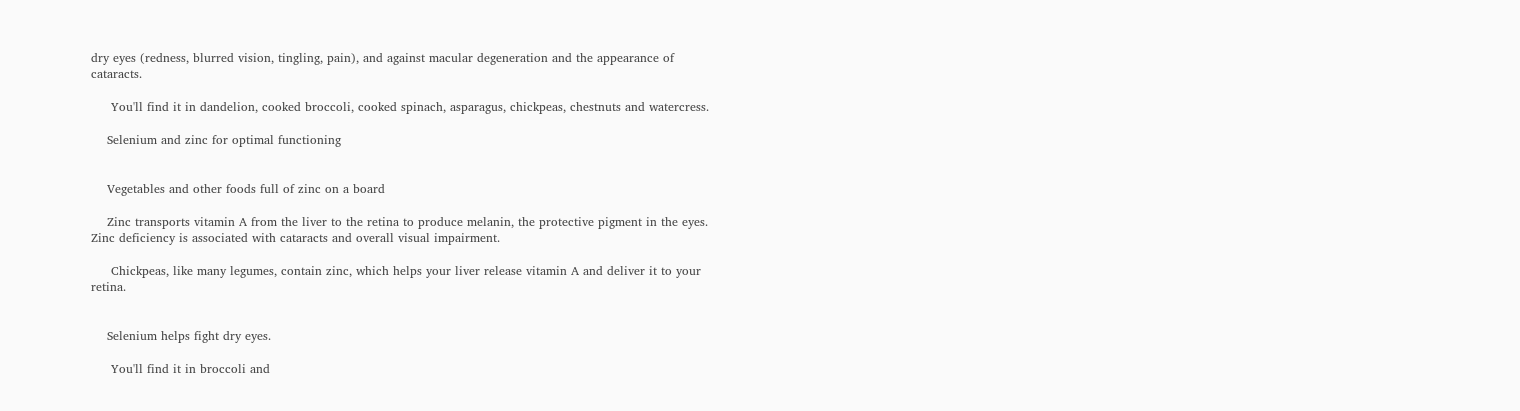dry eyes (redness, blurred vision, tingling, pain), and against macular degeneration and the appearance of cataracts.

     You'll find it in dandelion, cooked broccoli, cooked spinach, asparagus, chickpeas, chestnuts and watercress.

    Selenium and zinc for optimal functioning


    Vegetables and other foods full of zinc on a board

    Zinc transports vitamin A from the liver to the retina to produce melanin, the protective pigment in the eyes. Zinc deficiency is associated with cataracts and overall visual impairment.

     Chickpeas, like many legumes, contain zinc, which helps your liver release vitamin A and deliver it to your retina.


    Selenium helps fight dry eyes.

     You'll find it in broccoli and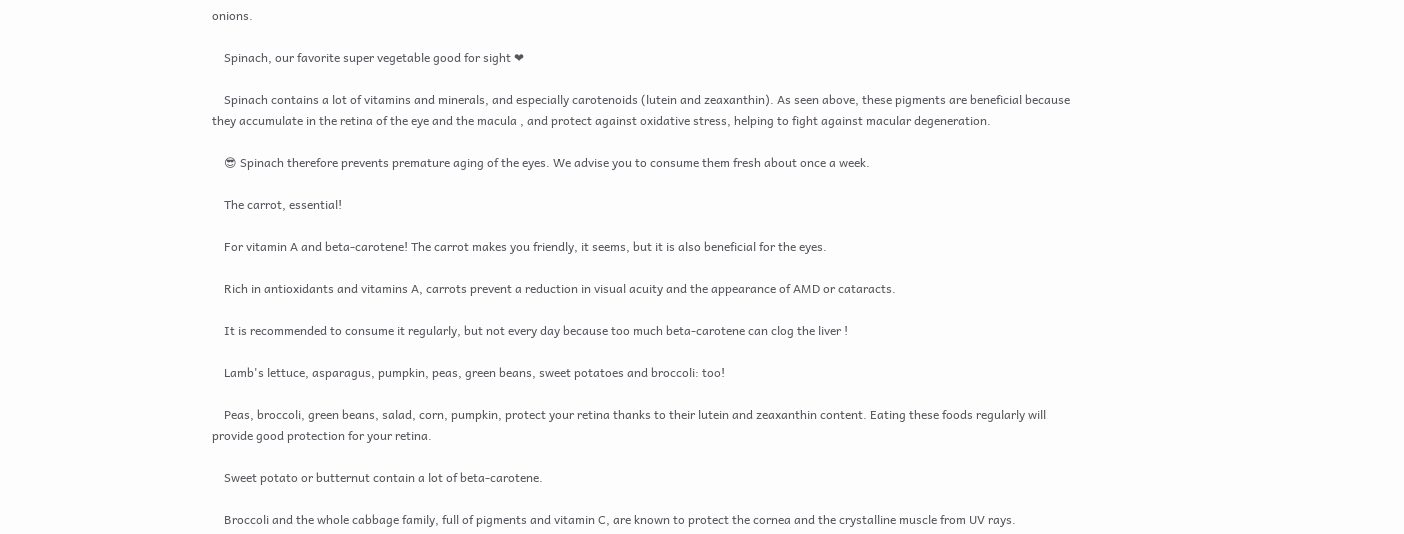onions.

    Spinach, our favorite super vegetable good for sight ❤

    Spinach contains a lot of vitamins and minerals, and especially carotenoids (lutein and zeaxanthin). As seen above, these pigments are beneficial because they accumulate in the retina of the eye and the macula , and protect against oxidative stress, helping to fight against macular degeneration.

    😎 Spinach therefore prevents premature aging of the eyes. We advise you to consume them fresh about once a week.

    The carrot, essential!

    For vitamin A and beta-carotene! The carrot makes you friendly, it seems, but it is also beneficial for the eyes.

    Rich in antioxidants and vitamins A, carrots prevent a reduction in visual acuity and the appearance of AMD or cataracts.

    It is recommended to consume it regularly, but not every day because too much beta-carotene can clog the liver !

    Lamb's lettuce, asparagus, pumpkin, peas, green beans, sweet potatoes and broccoli: too!

    Peas, broccoli, green beans, salad, corn, pumpkin, protect your retina thanks to their lutein and zeaxanthin content. Eating these foods regularly will provide good protection for your retina.

    Sweet potato or butternut contain a lot of beta-carotene.

    Broccoli and the whole cabbage family, full of pigments and vitamin C, are known to protect the cornea and the crystalline muscle from UV rays.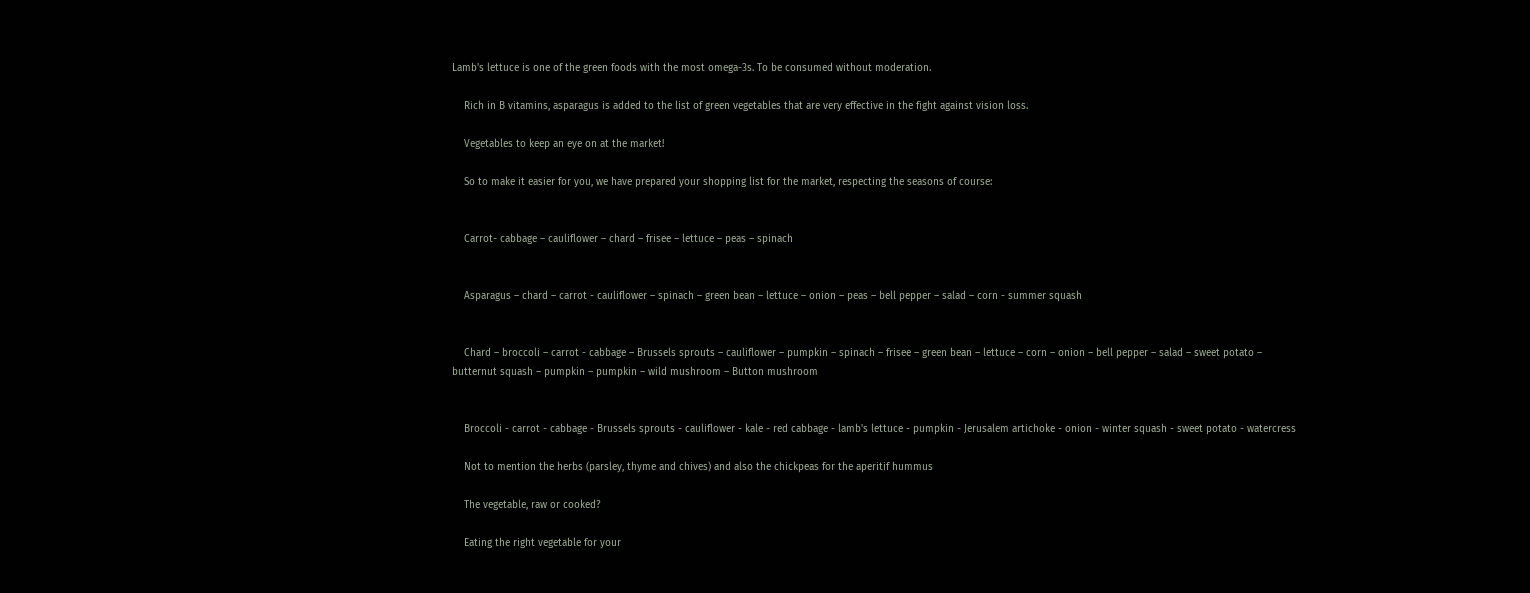Lamb's lettuce is one of the green foods with the most omega-3s. To be consumed without moderation.

    Rich in B vitamins, asparagus is added to the list of green vegetables that are very effective in the fight against vision loss.

    Vegetables to keep an eye on at the market!

    So to make it easier for you, we have prepared your shopping list for the market, respecting the seasons of course:


    Carrot- cabbage – cauliflower – chard – frisee – lettuce – peas – spinach


    Asparagus – chard – carrot - cauliflower – spinach – green bean – lettuce – onion – peas – bell pepper – salad – corn - summer squash


    Chard – broccoli – carrot - cabbage – Brussels sprouts – cauliflower – pumpkin – spinach – frisee – green bean – lettuce – corn – onion – bell pepper – salad – sweet potato – butternut squash – pumpkin – pumpkin – wild mushroom – Button mushroom


    Broccoli - carrot - cabbage - Brussels sprouts - cauliflower - kale - red cabbage - lamb's lettuce - pumpkin - Jerusalem artichoke - onion - winter squash - sweet potato - watercress

    Not to mention the herbs (parsley, thyme and chives) and also the chickpeas for the aperitif hummus

    The vegetable, raw or cooked?

    Eating the right vegetable for your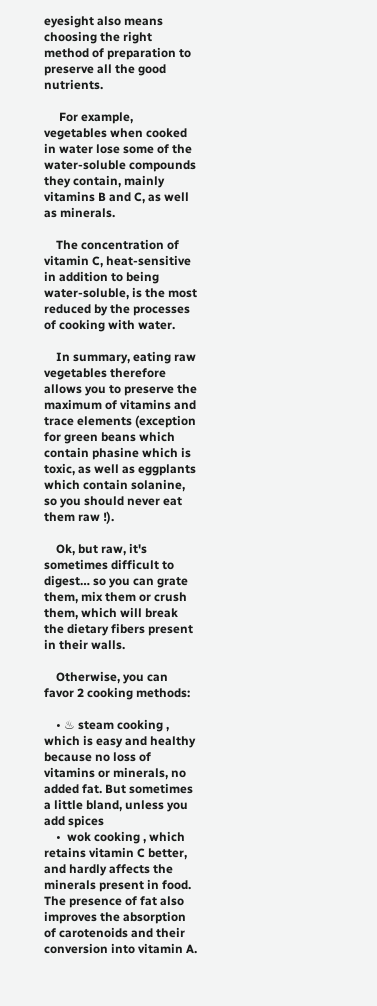eyesight also means choosing the right method of preparation to preserve all the good nutrients.

     For example, vegetables when cooked in water lose some of the water-soluble compounds they contain, mainly vitamins B and C, as well as minerals.

    The concentration of vitamin C, heat-sensitive in addition to being water-soluble, is the most reduced by the processes of cooking with water.

    In summary, eating raw vegetables therefore allows you to preserve the maximum of vitamins and trace elements (exception for green beans which contain phasine which is toxic, as well as eggplants which contain solanine, so you should never eat them raw !).

    Ok, but raw, it's sometimes difficult to digest… so you can grate them, mix them or crush them, which will break the dietary fibers present in their walls.

    Otherwise, you can favor 2 cooking methods:

    • ♨ steam cooking , which is easy and healthy because no loss of vitamins or minerals, no added fat. But sometimes a little bland, unless you add spices
    •  wok cooking , which retains vitamin C better, and hardly affects the minerals present in food. The presence of fat also improves the absorption of carotenoids and their conversion into vitamin A.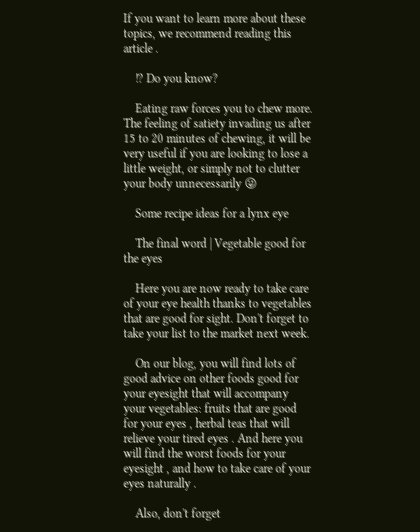If you want to learn more about these topics, we recommend reading this article .

    ⁉ Do you know?

    Eating raw forces you to chew more. The feeling of satiety invading us after 15 to 20 minutes of chewing, it will be very useful if you are looking to lose a little weight, or simply not to clutter your body unnecessarily 😜

    Some recipe ideas for a lynx eye

    The final word | Vegetable good for the eyes

    Here you are now ready to take care of your eye health thanks to vegetables that are good for sight. Don't forget to take your list to the market next week.

    On our blog, you will find lots of good advice on other foods good for your eyesight that will accompany your vegetables: fruits that are good for your eyes , herbal teas that will relieve your tired eyes . And here you will find the worst foods for your eyesight , and how to take care of your eyes naturally .

    Also, don't forget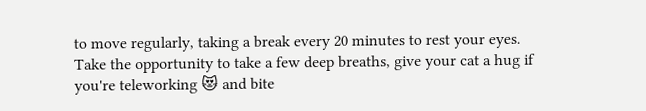to move regularly, taking a break every 20 minutes to rest your eyes. Take the opportunity to take a few deep breaths, give your cat a hug if you're teleworking 😻 and bite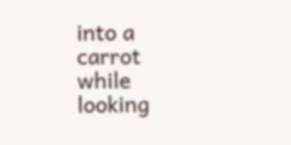into a carrot while looking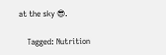at the sky 😎.

    Tagged: Nutrition